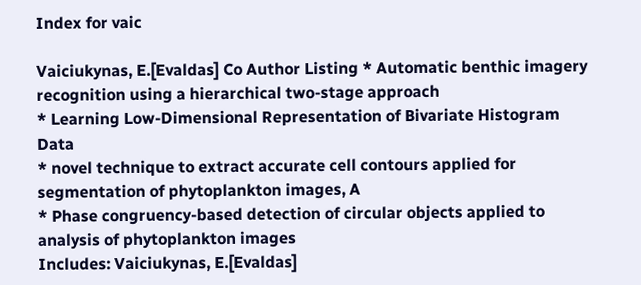Index for vaic

Vaiciukynas, E.[Evaldas] Co Author Listing * Automatic benthic imagery recognition using a hierarchical two-stage approach
* Learning Low-Dimensional Representation of Bivariate Histogram Data
* novel technique to extract accurate cell contours applied for segmentation of phytoplankton images, A
* Phase congruency-based detection of circular objects applied to analysis of phytoplankton images
Includes: Vaiciukynas, E.[Evaldas]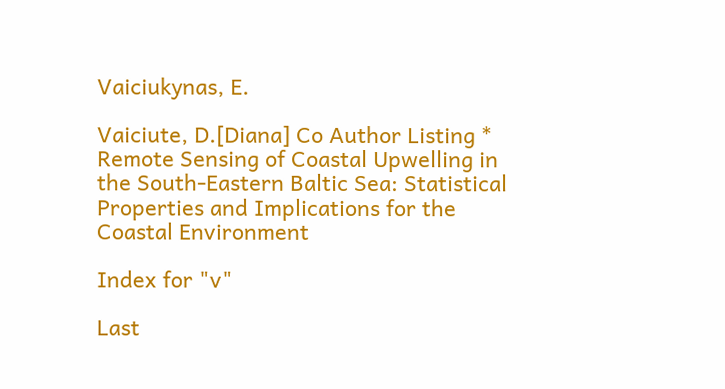Vaiciukynas, E.

Vaiciute, D.[Diana] Co Author Listing * Remote Sensing of Coastal Upwelling in the South-Eastern Baltic Sea: Statistical Properties and Implications for the Coastal Environment

Index for "v"

Last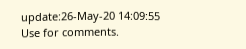update:26-May-20 14:09:55
Use for comments.